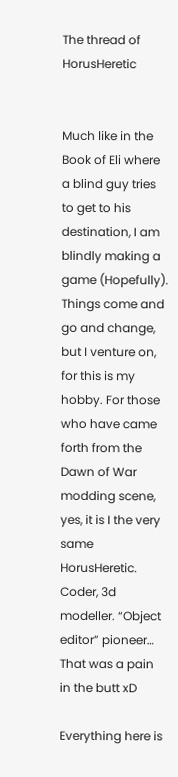The thread of HorusHeretic


Much like in the Book of Eli where a blind guy tries to get to his destination, I am blindly making a game (Hopefully). Things come and go and change, but I venture on, for this is my hobby. For those who have came forth from the Dawn of War modding scene, yes, it is I the very same HorusHeretic. Coder, 3d modeller. “Object editor” pioneer… That was a pain in the butt xD

Everything here is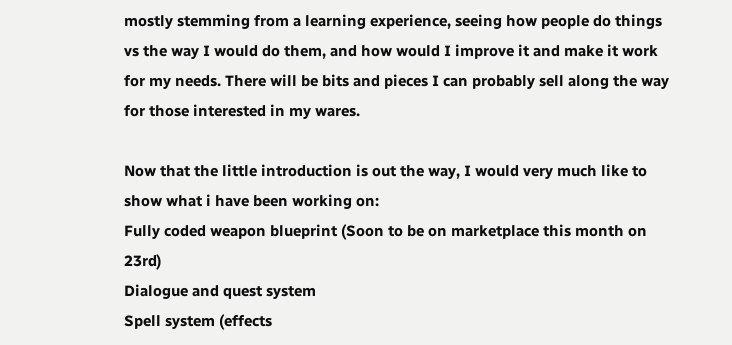mostly stemming from a learning experience, seeing how people do things vs the way I would do them, and how would I improve it and make it work for my needs. There will be bits and pieces I can probably sell along the way for those interested in my wares.

Now that the little introduction is out the way, I would very much like to show what i have been working on:
Fully coded weapon blueprint (Soon to be on marketplace this month on 23rd)
Dialogue and quest system
Spell system (effects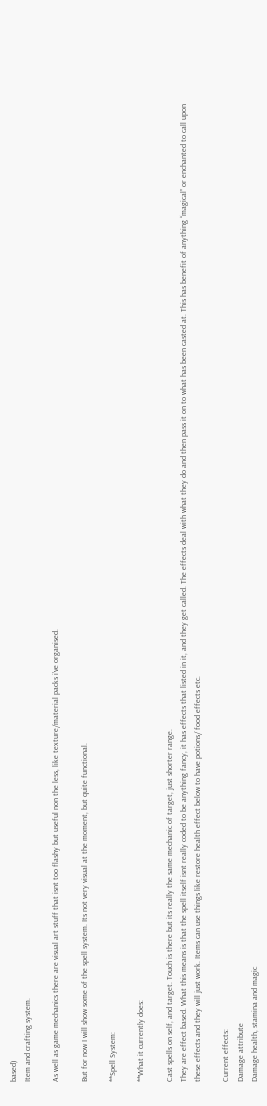based)
Item and crafting system.

As well as game mechanics there are visual art stuff that isnt too flashy but useful non the less, like texture/material packs i’ve organised.

But for now I will show some of the spell system. Its not very visual at the moment, but quite functional.

**Spell System:

**What it currently does:

Cast spells on self, and target. Touch is there but its really the same mechanic of target, just shorter range.
They are effect based. What this means is that the spell itself isnt really coded to be anything fancy, it has effects that listed in it, and they get called. The effects deal with what they do and then pass it on to what has been casted at. This has benefit of anything “magical” or enchanted to call upon these effects and they will just work. Items can use things like restore health effect below to have potions/ food effects etc.

Current effects:
Damage attribute
Damage health, stamina and magic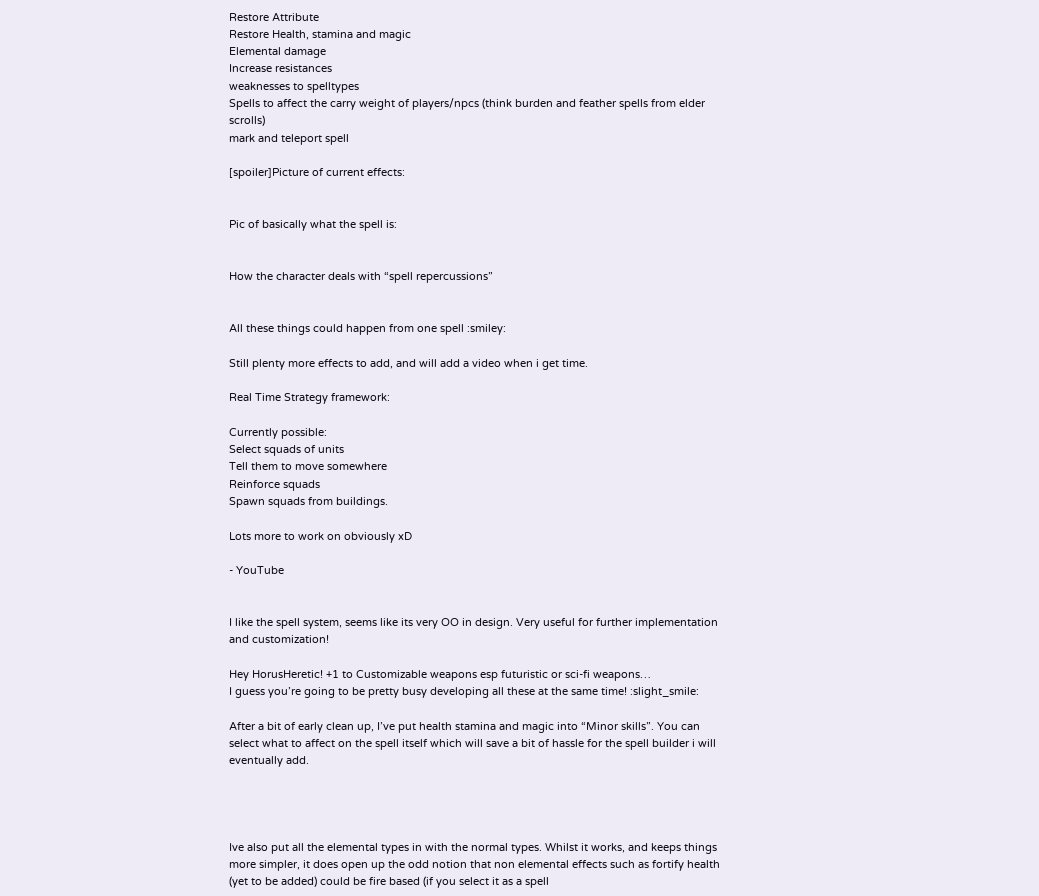Restore Attribute
Restore Health, stamina and magic
Elemental damage
Increase resistances
weaknesses to spelltypes
Spells to affect the carry weight of players/npcs (think burden and feather spells from elder scrolls)
mark and teleport spell

[spoiler]Picture of current effects:


Pic of basically what the spell is:


How the character deals with “spell repercussions”


All these things could happen from one spell :smiley:

Still plenty more effects to add, and will add a video when i get time.

Real Time Strategy framework:

Currently possible:
Select squads of units
Tell them to move somewhere
Reinforce squads
Spawn squads from buildings.

Lots more to work on obviously xD

- YouTube


I like the spell system, seems like its very OO in design. Very useful for further implementation and customization!

Hey HorusHeretic! +1 to Customizable weapons esp futuristic or sci-fi weapons…
I guess you’re going to be pretty busy developing all these at the same time! :slight_smile:

After a bit of early clean up, I’ve put health stamina and magic into “Minor skills”. You can select what to affect on the spell itself which will save a bit of hassle for the spell builder i will eventually add.




Ive also put all the elemental types in with the normal types. Whilst it works, and keeps things more simpler, it does open up the odd notion that non elemental effects such as fortify health (yet to be added) could be fire based (if you select it as a spell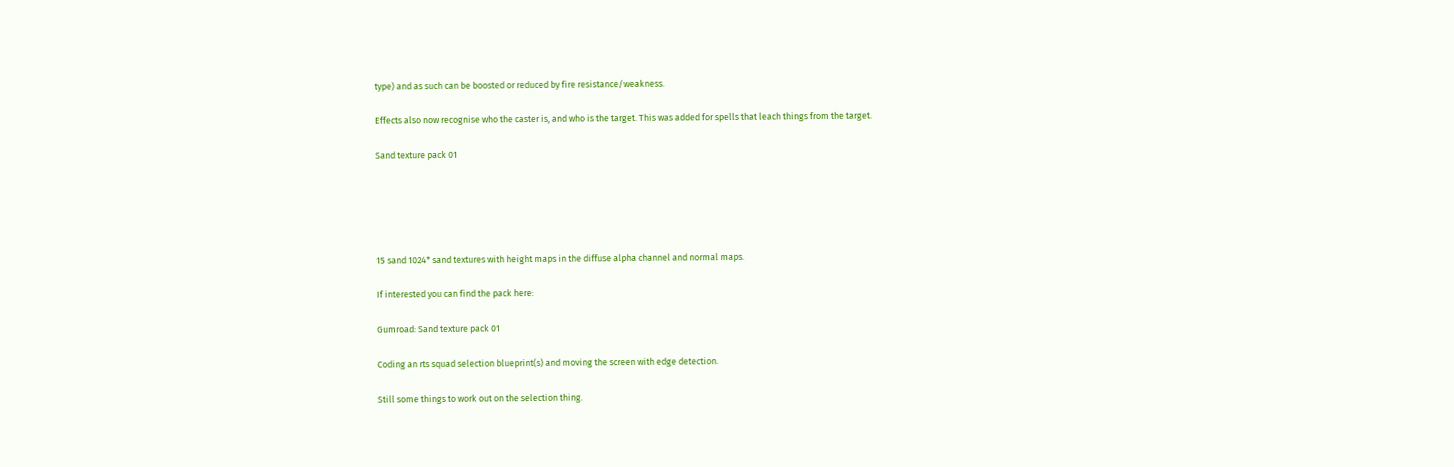type) and as such can be boosted or reduced by fire resistance/weakness.

Effects also now recognise who the caster is, and who is the target. This was added for spells that leach things from the target.

Sand texture pack 01





15 sand 1024* sand textures with height maps in the diffuse alpha channel and normal maps.

If interested you can find the pack here:

Gumroad: Sand texture pack 01

Coding an rts squad selection blueprint(s) and moving the screen with edge detection.

Still some things to work out on the selection thing.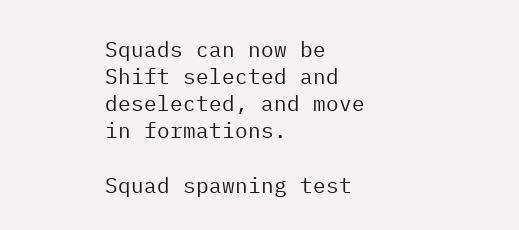Squads can now be Shift selected and deselected, and move in formations.

Squad spawning test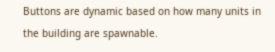Buttons are dynamic based on how many units in the building are spawnable.